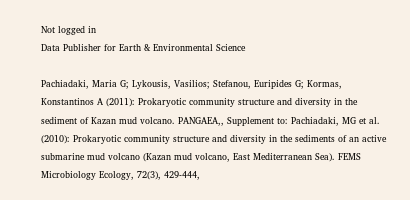Not logged in
Data Publisher for Earth & Environmental Science

Pachiadaki, Maria G; Lykousis, Vasilios; Stefanou, Euripides G; Kormas, Konstantinos A (2011): Prokaryotic community structure and diversity in the sediment of Kazan mud volcano. PANGAEA,, Supplement to: Pachiadaki, MG et al. (2010): Prokaryotic community structure and diversity in the sediments of an active submarine mud volcano (Kazan mud volcano, East Mediterranean Sea). FEMS Microbiology Ecology, 72(3), 429-444,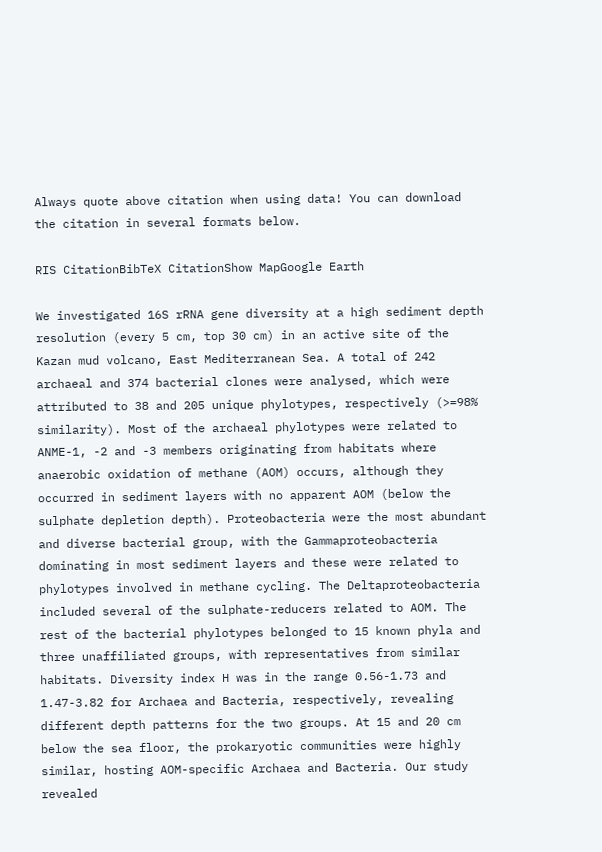Always quote above citation when using data! You can download the citation in several formats below.

RIS CitationBibTeX CitationShow MapGoogle Earth

We investigated 16S rRNA gene diversity at a high sediment depth resolution (every 5 cm, top 30 cm) in an active site of the Kazan mud volcano, East Mediterranean Sea. A total of 242 archaeal and 374 bacterial clones were analysed, which were attributed to 38 and 205 unique phylotypes, respectively (>=98% similarity). Most of the archaeal phylotypes were related to ANME-1, -2 and -3 members originating from habitats where anaerobic oxidation of methane (AOM) occurs, although they occurred in sediment layers with no apparent AOM (below the sulphate depletion depth). Proteobacteria were the most abundant and diverse bacterial group, with the Gammaproteobacteria dominating in most sediment layers and these were related to phylotypes involved in methane cycling. The Deltaproteobacteria included several of the sulphate-reducers related to AOM. The rest of the bacterial phylotypes belonged to 15 known phyla and three unaffiliated groups, with representatives from similar habitats. Diversity index H was in the range 0.56-1.73 and 1.47-3.82 for Archaea and Bacteria, respectively, revealing different depth patterns for the two groups. At 15 and 20 cm below the sea floor, the prokaryotic communities were highly similar, hosting AOM-specific Archaea and Bacteria. Our study revealed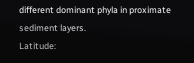different dominant phyla in proximate sediment layers.
Latitude: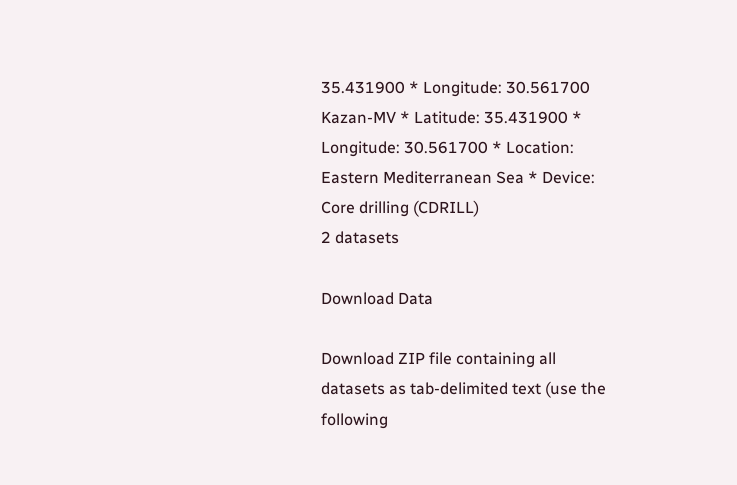35.431900 * Longitude: 30.561700
Kazan-MV * Latitude: 35.431900 * Longitude: 30.561700 * Location: Eastern Mediterranean Sea * Device: Core drilling (CDRILL)
2 datasets

Download Data

Download ZIP file containing all datasets as tab-delimited text (use the following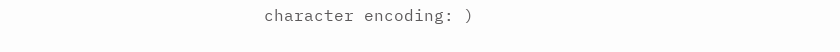character encoding: )